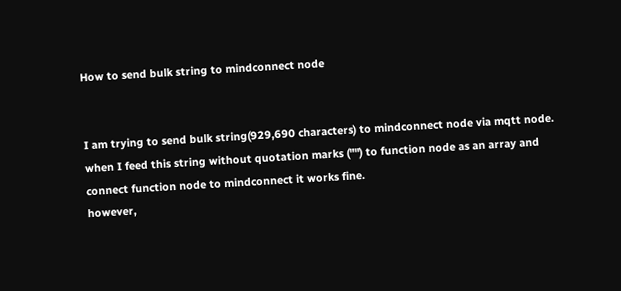How to send bulk string to mindconnect node


I am trying to send bulk string(929,690 characters) to mindconnect node via mqtt node.
when I feed this string without quotation marks ("") to function node as an array and connect function node to mindconnect it works fine.
however,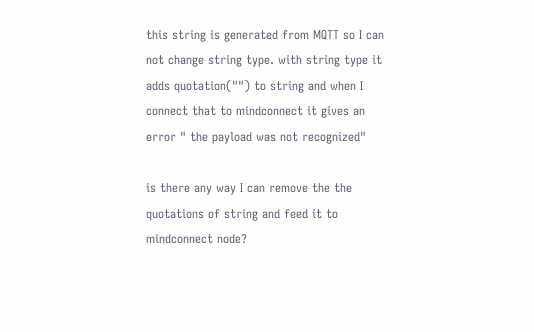this string is generated from MQTT so I can not change string type. with string type it adds quotation("") to string and when I connect that to mindconnect it gives an error " the payload was not recognized"

is there any way I can remove the the quotations of string and feed it to mindconnect node?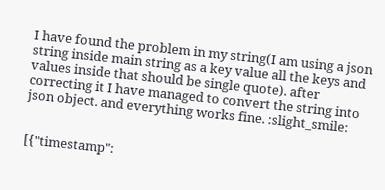I have found the problem in my string(I am using a json string inside main string as a key value all the keys and values inside that should be single quote). after correcting it I have managed to convert the string into json object. and everything works fine. :slight_smile:


[{"timestamp":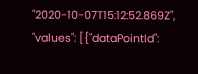"2020-10-07T15:12:52.869Z", "values": [{"dataPointId":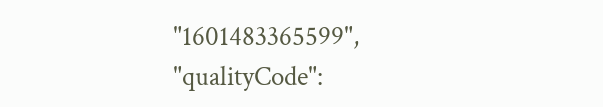"1601483365599", "qualityCode":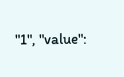"1", "value":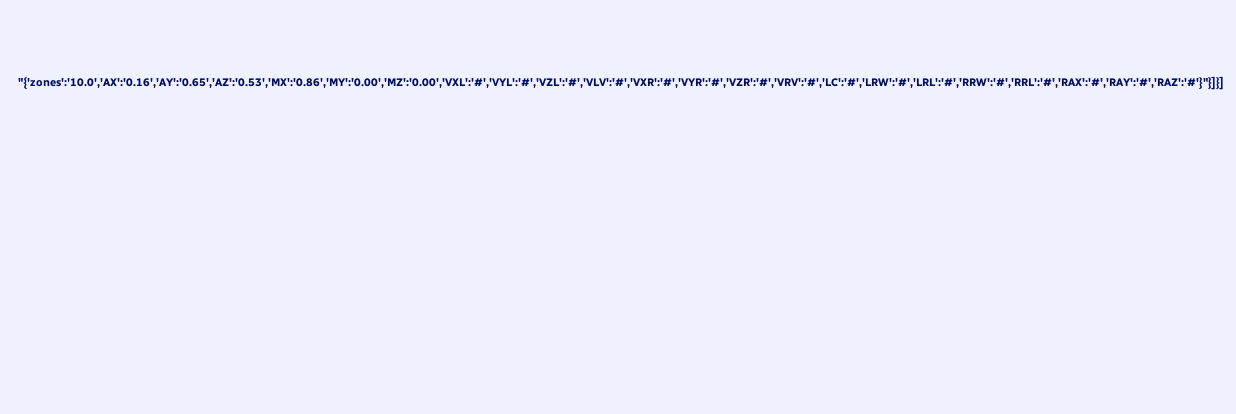"{'zones':'10.0','AX':'0.16','AY':'0.65','AZ':'0.53','MX':'0.86','MY':'0.00','MZ':'0.00','VXL':'#','VYL':'#','VZL':'#','VLV':'#','VXR':'#','VYR':'#','VZR':'#','VRV':'#','LC':'#','LRW':'#','LRL':'#','RRW':'#','RRL':'#','RAX':'#','RAY':'#','RAZ':'#'}"}]}]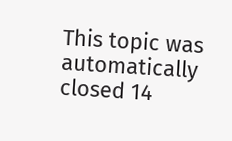This topic was automatically closed 14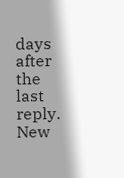days after the last reply. New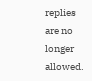replies are no longer allowed.